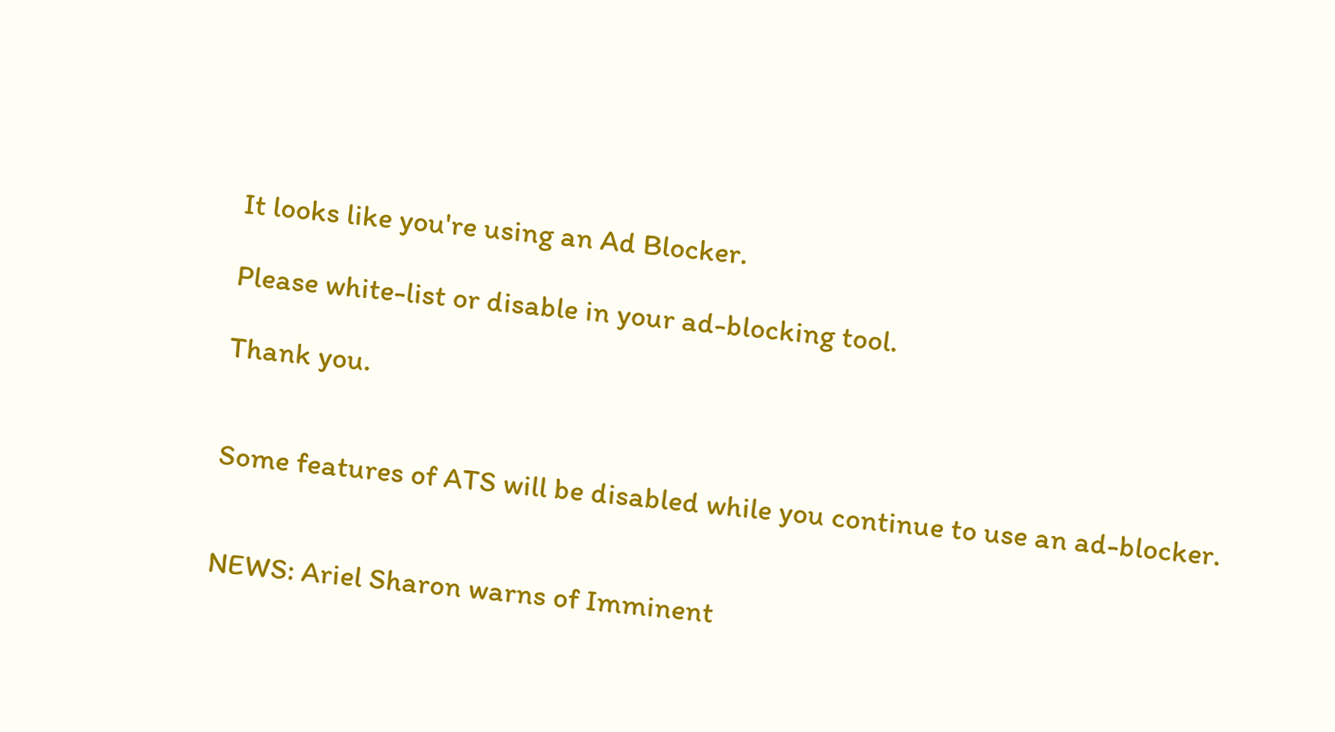It looks like you're using an Ad Blocker.

Please white-list or disable in your ad-blocking tool.

Thank you.


Some features of ATS will be disabled while you continue to use an ad-blocker.


NEWS: Ariel Sharon warns of Imminent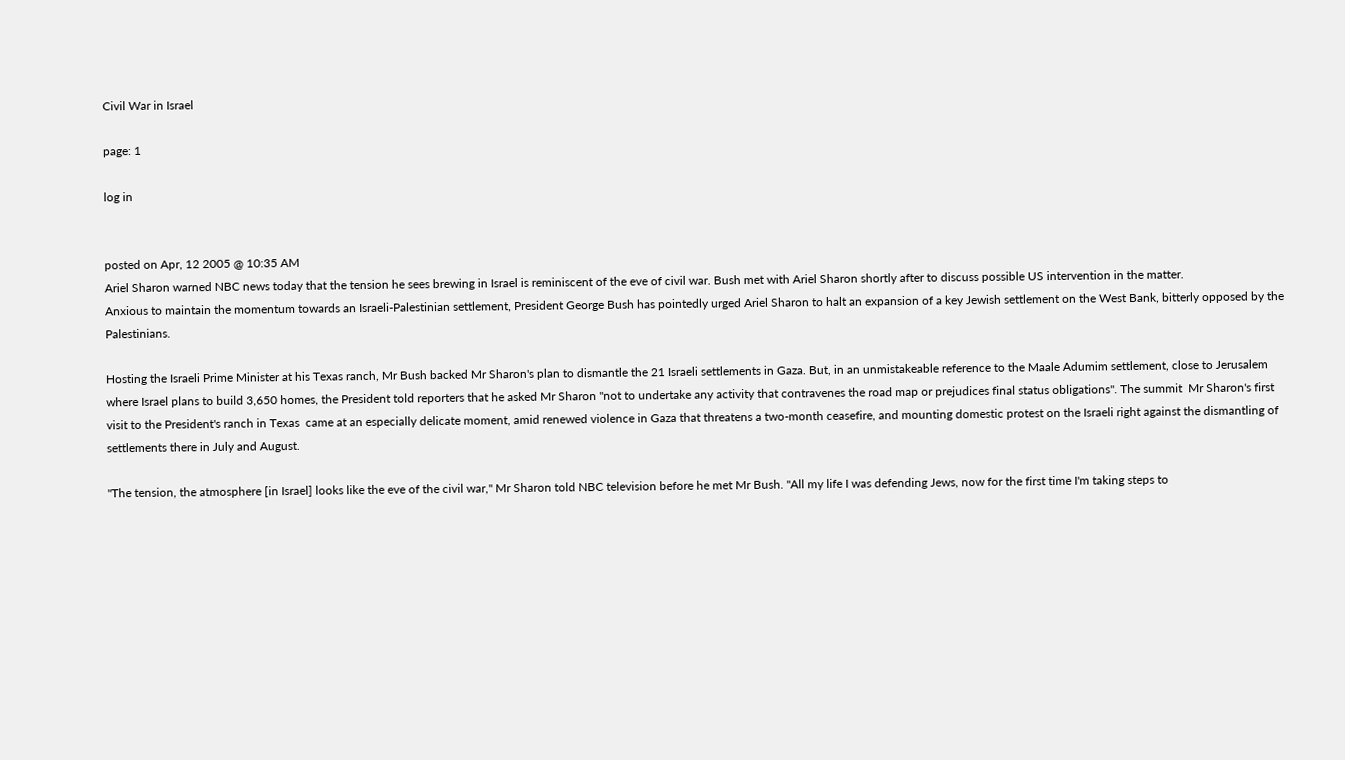Civil War in Israel

page: 1

log in


posted on Apr, 12 2005 @ 10:35 AM
Ariel Sharon warned NBC news today that the tension he sees brewing in Israel is reminiscent of the eve of civil war. Bush met with Ariel Sharon shortly after to discuss possible US intervention in the matter.
Anxious to maintain the momentum towards an Israeli-Palestinian settlement, President George Bush has pointedly urged Ariel Sharon to halt an expansion of a key Jewish settlement on the West Bank, bitterly opposed by the Palestinians.

Hosting the Israeli Prime Minister at his Texas ranch, Mr Bush backed Mr Sharon's plan to dismantle the 21 Israeli settlements in Gaza. But, in an unmistakeable reference to the Maale Adumim settlement, close to Jerusalem where Israel plans to build 3,650 homes, the President told reporters that he asked Mr Sharon "not to undertake any activity that contravenes the road map or prejudices final status obligations". The summit  Mr Sharon's first visit to the President's ranch in Texas  came at an especially delicate moment, amid renewed violence in Gaza that threatens a two-month ceasefire, and mounting domestic protest on the Israeli right against the dismantling of settlements there in July and August.

"The tension, the atmosphere [in Israel] looks like the eve of the civil war," Mr Sharon told NBC television before he met Mr Bush. "All my life I was defending Jews, now for the first time I'm taking steps to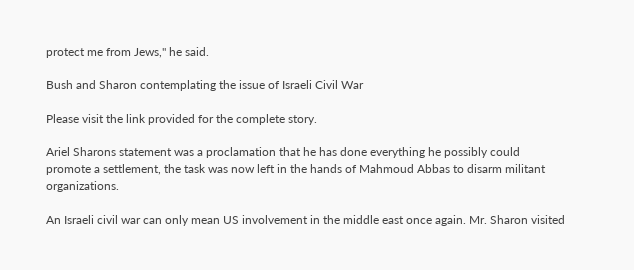protect me from Jews," he said.

Bush and Sharon contemplating the issue of Israeli Civil War

Please visit the link provided for the complete story.

Ariel Sharons statement was a proclamation that he has done everything he possibly could promote a settlement, the task was now left in the hands of Mahmoud Abbas to disarm militant organizations.

An Israeli civil war can only mean US involvement in the middle east once again. Mr. Sharon visited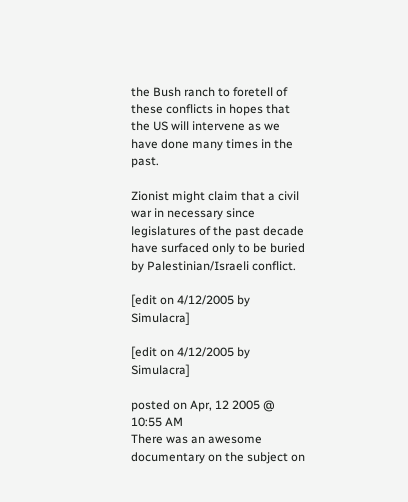the Bush ranch to foretell of these conflicts in hopes that the US will intervene as we have done many times in the past.

Zionist might claim that a civil war in necessary since legislatures of the past decade have surfaced only to be buried by Palestinian/Israeli conflict.

[edit on 4/12/2005 by Simulacra]

[edit on 4/12/2005 by Simulacra]

posted on Apr, 12 2005 @ 10:55 AM
There was an awesome documentary on the subject on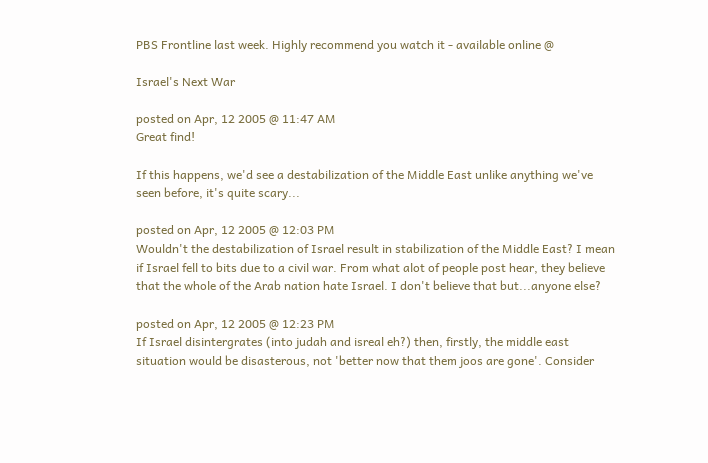PBS Frontline last week. Highly recommend you watch it - available online @

Israel's Next War

posted on Apr, 12 2005 @ 11:47 AM
Great find!

If this happens, we'd see a destabilization of the Middle East unlike anything we've seen before, it's quite scary...

posted on Apr, 12 2005 @ 12:03 PM
Wouldn't the destabilization of Israel result in stabilization of the Middle East? I mean if Israel fell to bits due to a civil war. From what alot of people post hear, they believe that the whole of the Arab nation hate Israel. I don't believe that but...anyone else?

posted on Apr, 12 2005 @ 12:23 PM
If Israel disintergrates (into judah and isreal eh?) then, firstly, the middle east situation would be disasterous, not 'better now that them joos are gone'. Consider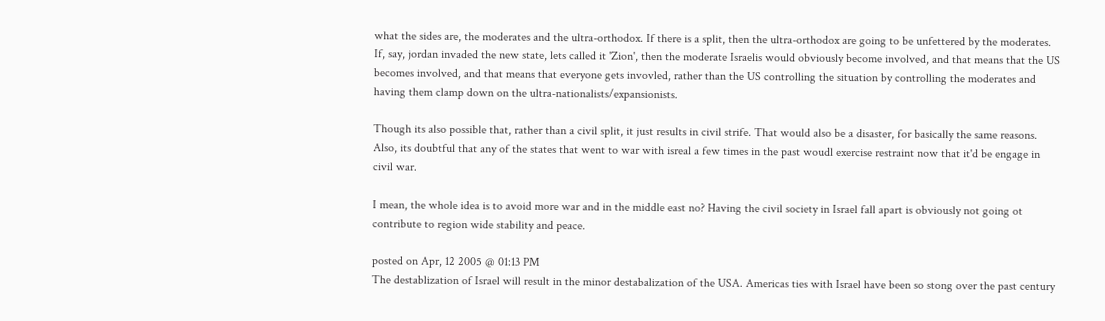what the sides are, the moderates and the ultra-orthodox. If there is a split, then the ultra-orthodox are going to be unfettered by the moderates. If, say, jordan invaded the new state, lets called it 'Zion', then the moderate Israelis would obviously become involved, and that means that the US becomes involved, and that means that everyone gets invovled, rather than the US controlling the situation by controlling the moderates and having them clamp down on the ultra-nationalists/expansionists.

Though its also possible that, rather than a civil split, it just results in civil strife. That would also be a disaster, for basically the same reasons. Also, its doubtful that any of the states that went to war with isreal a few times in the past woudl exercise restraint now that it'd be engage in civil war.

I mean, the whole idea is to avoid more war and in the middle east no? Having the civil society in Israel fall apart is obviously not going ot contribute to region wide stability and peace.

posted on Apr, 12 2005 @ 01:13 PM
The destablization of Israel will result in the minor destabalization of the USA. Americas ties with Israel have been so stong over the past century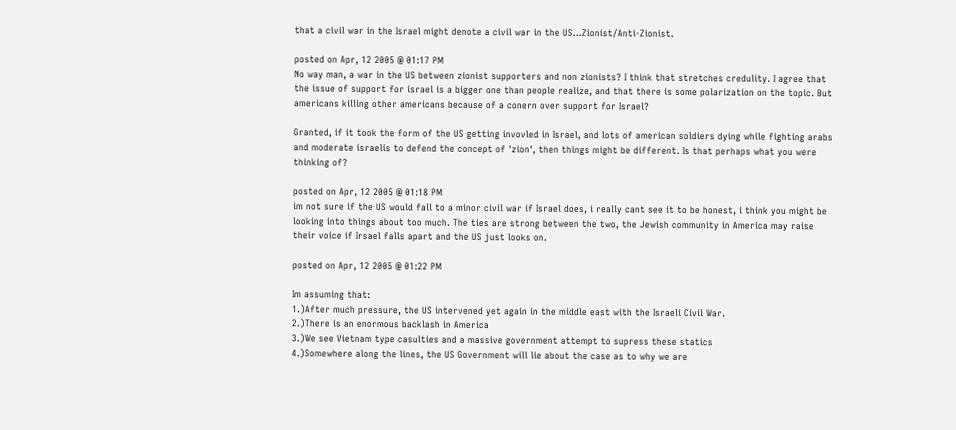that a civil war in the Israel might denote a civil war in the US...Zionist/Anti-Zionist.

posted on Apr, 12 2005 @ 01:17 PM
No way man, a war in the US between zionist supporters and non zionists? I think that stretches credulity. I agree that the issue of support for israel is a bigger one than people realize, and that there is some polarization on the topic. But americans killing other americans because of a conern over support for Israel?

Granted, if it took the form of the US getting invovled in Israel, and lots of american soldiers dying while fighting arabs and moderate israelis to defend the concept of 'zion', then things might be different. Is that perhaps what you were thinking of?

posted on Apr, 12 2005 @ 01:18 PM
im not sure if the US would fall to a minor civil war if Israel does, i really cant see it to be honest, i think you might be looking into things about too much. The ties are strong between the two, the Jewish community in America may raise their voice if Irsael falls apart and the US just looks on.

posted on Apr, 12 2005 @ 01:22 PM

Im assuming that:
1.)After much pressure, the US intervened yet again in the middle east with the Israeli Civil War.
2.)There is an enormous backlash in America
3.)We see Vietnam type casulties and a massive government attempt to supress these statics
4.)Somewhere along the lines, the US Government will lie about the case as to why we are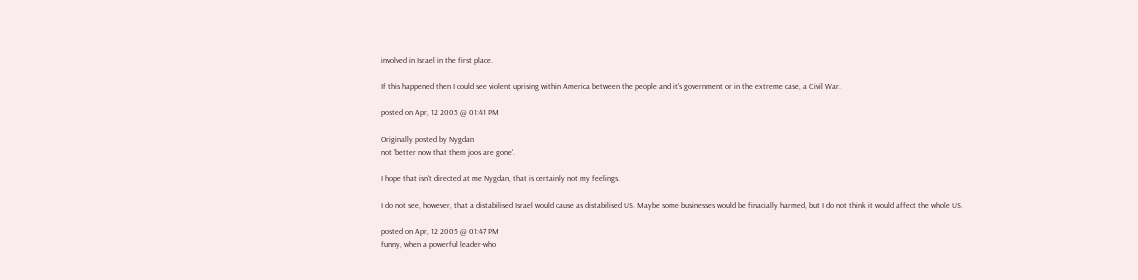involved in Israel in the first place.

If this happened then I could see violent uprising within America between the people and it's government or in the extreme case, a Civil War.

posted on Apr, 12 2005 @ 01:41 PM

Originally posted by Nygdan
not 'better now that them joos are gone'.

I hope that isn't directed at me Nygdan, that is certainly not my feelings.

I do not see, however, that a distabilised Israel would cause as distabilised US. Maybe some businesses would be finacially harmed, but I do not think it would affect the whole US.

posted on Apr, 12 2005 @ 01:47 PM
funny, when a powerful leader-who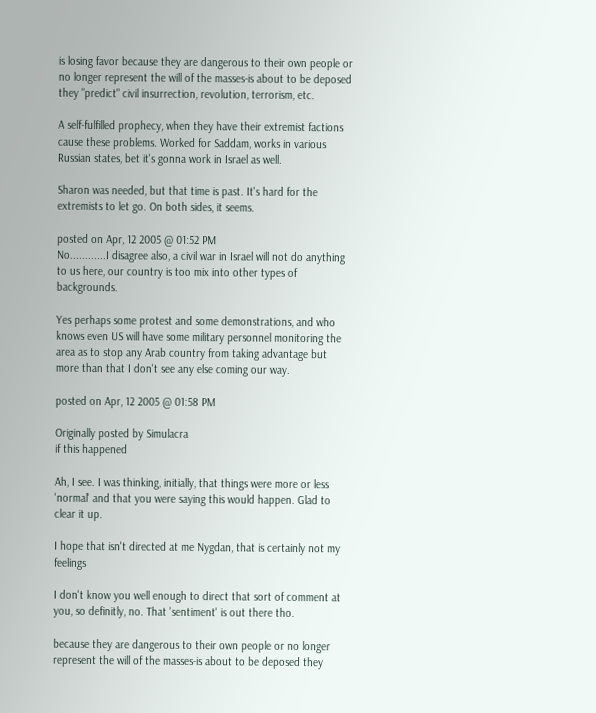is losing favor because they are dangerous to their own people or no longer represent the will of the masses-is about to be deposed they "predict" civil insurrection, revolution, terrorism, etc.

A self-fulfilled prophecy, when they have their extremist factions cause these problems. Worked for Saddam, works in various Russian states, bet it's gonna work in Israel as well.

Sharon was needed, but that time is past. It's hard for the extremists to let go. On both sides, it seems.

posted on Apr, 12 2005 @ 01:52 PM
No............I disagree also, a civil war in Israel will not do anything to us here, our country is too mix into other types of backgrounds.

Yes perhaps some protest and some demonstrations, and who knows even US will have some military personnel monitoring the area as to stop any Arab country from taking advantage but more than that I don't see any else coming our way.

posted on Apr, 12 2005 @ 01:58 PM

Originally posted by Simulacra
if this happened

Ah, I see. I was thinking, initially, that things were more or less 'normal' and that you were saying this would happen. Glad to clear it up.

I hope that isn't directed at me Nygdan, that is certainly not my feelings

I don't know you well enough to direct that sort of comment at you, so definitly, no. That 'sentiment' is out there tho.

because they are dangerous to their own people or no longer represent the will of the masses-is about to be deposed they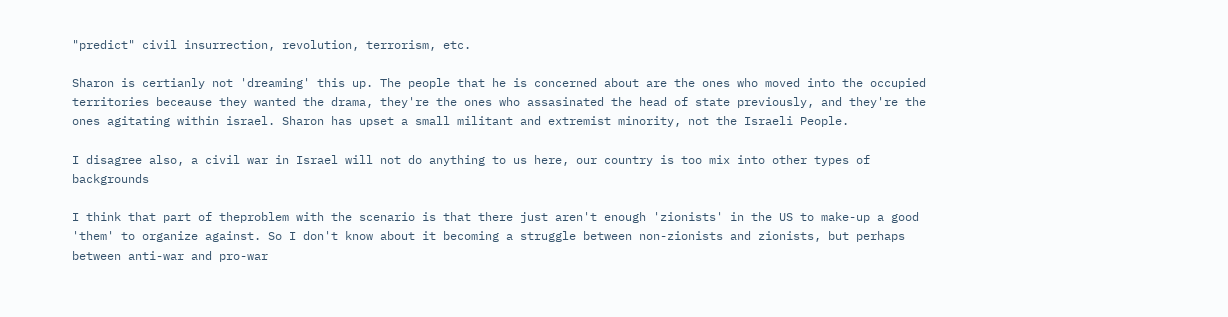"predict" civil insurrection, revolution, terrorism, etc.

Sharon is certianly not 'dreaming' this up. The people that he is concerned about are the ones who moved into the occupied territories beceause they wanted the drama, they're the ones who assasinated the head of state previously, and they're the ones agitating within israel. Sharon has upset a small militant and extremist minority, not the Israeli People.

I disagree also, a civil war in Israel will not do anything to us here, our country is too mix into other types of backgrounds

I think that part of theproblem with the scenario is that there just aren't enough 'zionists' in the US to make-up a good 'them' to organize against. So I don't know about it becoming a struggle between non-zionists and zionists, but perhaps between anti-war and pro-war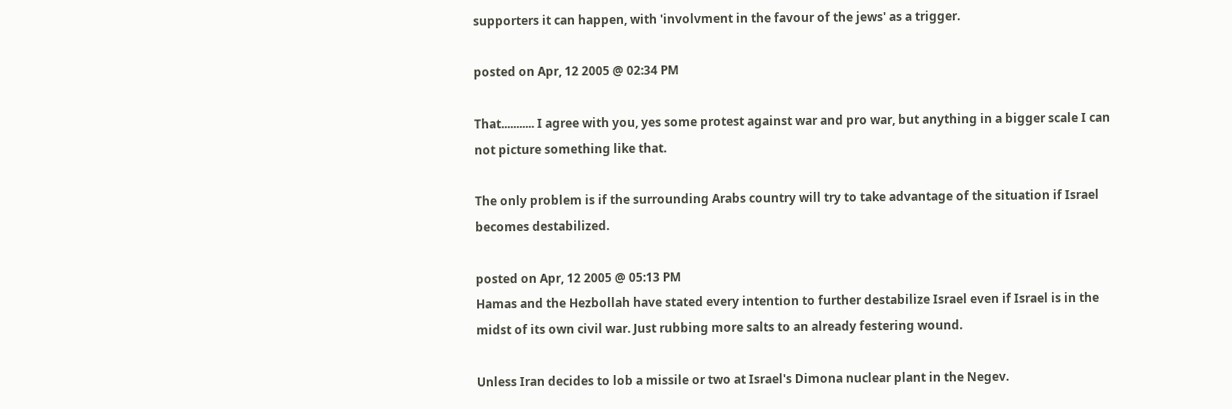supporters it can happen, with 'involvment in the favour of the jews' as a trigger.

posted on Apr, 12 2005 @ 02:34 PM

That........... I agree with you, yes some protest against war and pro war, but anything in a bigger scale I can not picture something like that.

The only problem is if the surrounding Arabs country will try to take advantage of the situation if Israel becomes destabilized.

posted on Apr, 12 2005 @ 05:13 PM
Hamas and the Hezbollah have stated every intention to further destabilize Israel even if Israel is in the midst of its own civil war. Just rubbing more salts to an already festering wound.

Unless Iran decides to lob a missile or two at Israel's Dimona nuclear plant in the Negev.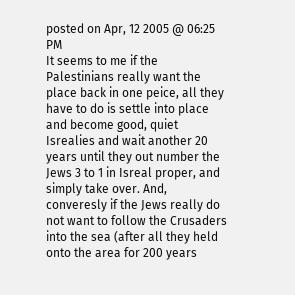posted on Apr, 12 2005 @ 06:25 PM
It seems to me if the Palestinians really want the place back in one peice, all they have to do is settle into place and become good, quiet Isrealies and wait another 20 years until they out number the Jews 3 to 1 in Isreal proper, and simply take over. And, converesly if the Jews really do not want to follow the Crusaders into the sea (after all they held onto the area for 200 years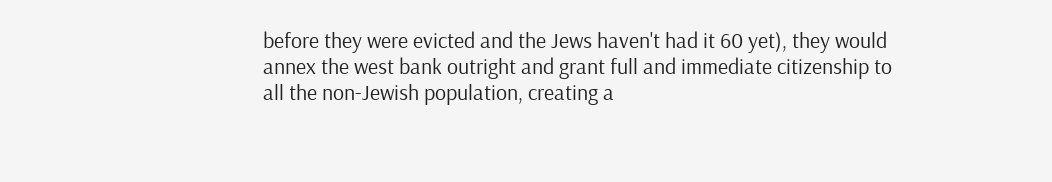before they were evicted and the Jews haven't had it 60 yet), they would annex the west bank outright and grant full and immediate citizenship to all the non-Jewish population, creating a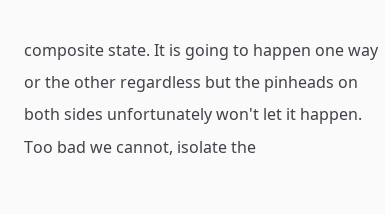composite state. It is going to happen one way or the other regardless but the pinheads on both sides unfortunately won't let it happen. Too bad we cannot, isolate the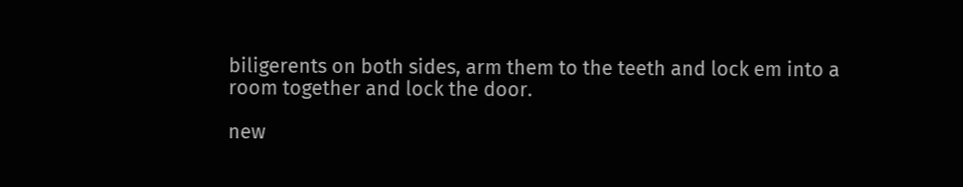biligerents on both sides, arm them to the teeth and lock em into a room together and lock the door.

new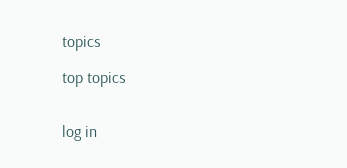topics

top topics


log in